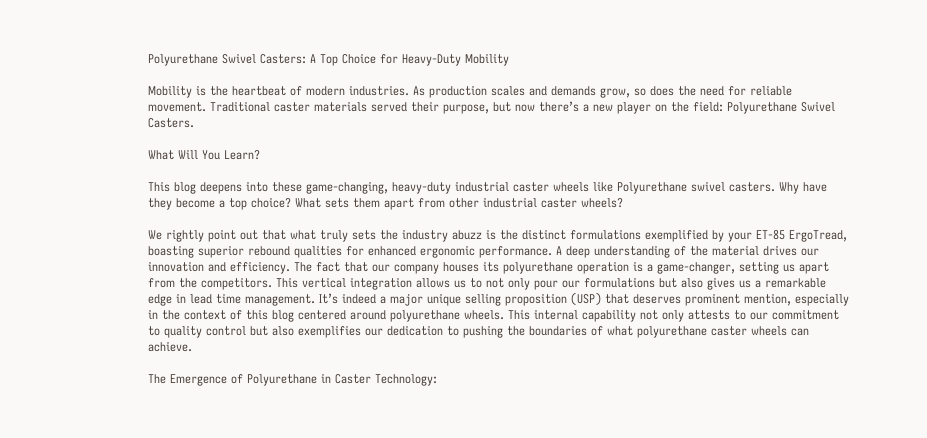Polyurethane Swivel Casters: A Top Choice for Heavy-Duty Mobility

Mobility is the heartbeat of modern industries. As production scales and demands grow, so does the need for reliable movement. Traditional caster materials served their purpose, but now there’s a new player on the field: Polyurethane Swivel Casters.

What Will You Learn?

This blog deepens into these game-changing, heavy-duty industrial caster wheels like Polyurethane swivel casters. Why have they become a top choice? What sets them apart from other industrial caster wheels?

We rightly point out that what truly sets the industry abuzz is the distinct formulations exemplified by your ET-85 ErgoTread, boasting superior rebound qualities for enhanced ergonomic performance. A deep understanding of the material drives our innovation and efficiency. The fact that our company houses its polyurethane operation is a game-changer, setting us apart from the competitors. This vertical integration allows us to not only pour our formulations but also gives us a remarkable edge in lead time management. It’s indeed a major unique selling proposition (USP) that deserves prominent mention, especially in the context of this blog centered around polyurethane wheels. This internal capability not only attests to our commitment to quality control but also exemplifies our dedication to pushing the boundaries of what polyurethane caster wheels can achieve.

The Emergence of Polyurethane in Caster Technology: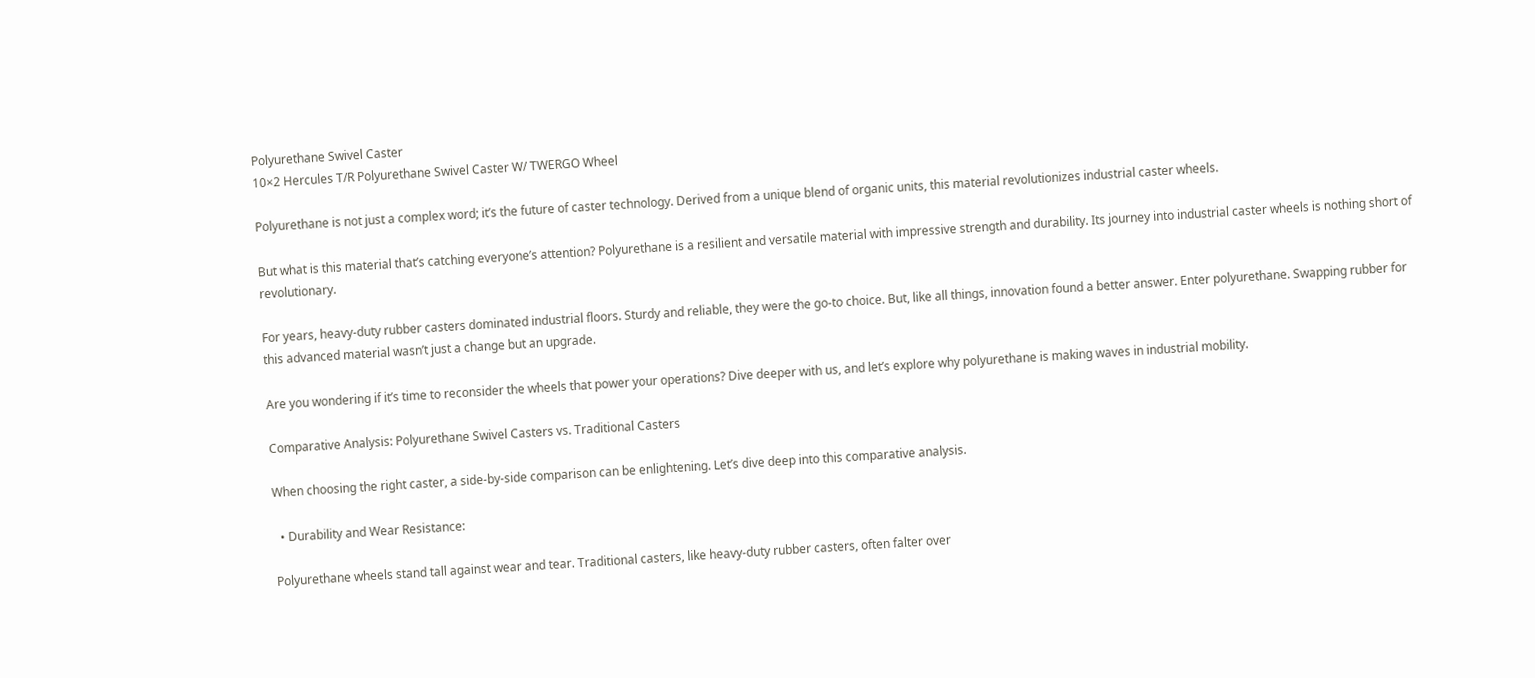Polyurethane Swivel Caster
10×2 Hercules T/R Polyurethane Swivel Caster W/ TWERGO Wheel

Polyurethane is not just a complex word; it’s the future of caster technology. Derived from a unique blend of organic units, this material revolutionizes industrial caster wheels.

But what is this material that’s catching everyone’s attention? Polyurethane is a resilient and versatile material with impressive strength and durability. Its journey into industrial caster wheels is nothing short of revolutionary.

For years, heavy-duty rubber casters dominated industrial floors. Sturdy and reliable, they were the go-to choice. But, like all things, innovation found a better answer. Enter polyurethane. Swapping rubber for this advanced material wasn’t just a change but an upgrade.

Are you wondering if it’s time to reconsider the wheels that power your operations? Dive deeper with us, and let’s explore why polyurethane is making waves in industrial mobility.

Comparative Analysis: Polyurethane Swivel Casters vs. Traditional Casters

When choosing the right caster, a side-by-side comparison can be enlightening. Let’s dive deep into this comparative analysis.

  • Durability and Wear Resistance:

Polyurethane wheels stand tall against wear and tear. Traditional casters, like heavy-duty rubber casters, often falter over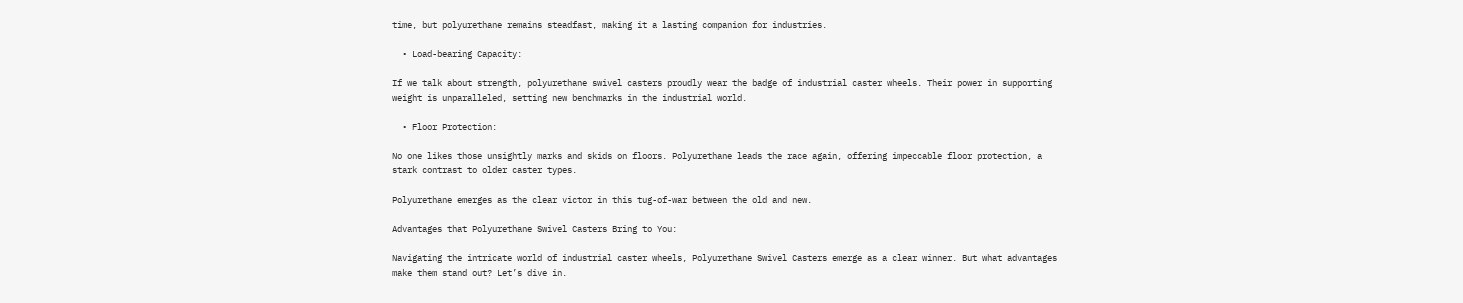time, but polyurethane remains steadfast, making it a lasting companion for industries.

  • Load-bearing Capacity:

If we talk about strength, polyurethane swivel casters proudly wear the badge of industrial caster wheels. Their power in supporting weight is unparalleled, setting new benchmarks in the industrial world.

  • Floor Protection:

No one likes those unsightly marks and skids on floors. Polyurethane leads the race again, offering impeccable floor protection, a stark contrast to older caster types.

Polyurethane emerges as the clear victor in this tug-of-war between the old and new.

Advantages that Polyurethane Swivel Casters Bring to You:

Navigating the intricate world of industrial caster wheels, Polyurethane Swivel Casters emerge as a clear winner. But what advantages make them stand out? Let’s dive in.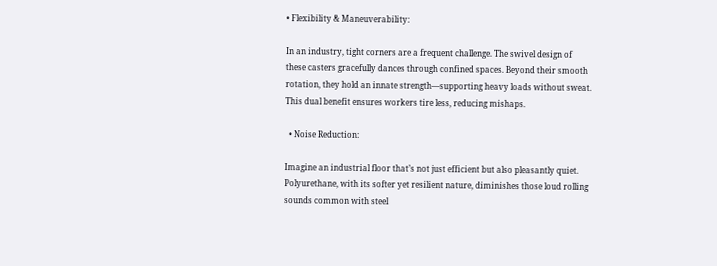• Flexibility & Maneuverability:

In an industry, tight corners are a frequent challenge. The swivel design of these casters gracefully dances through confined spaces. Beyond their smooth rotation, they hold an innate strength—supporting heavy loads without sweat. This dual benefit ensures workers tire less, reducing mishaps.

  • Noise Reduction:

Imagine an industrial floor that’s not just efficient but also pleasantly quiet. Polyurethane, with its softer yet resilient nature, diminishes those loud rolling sounds common with steel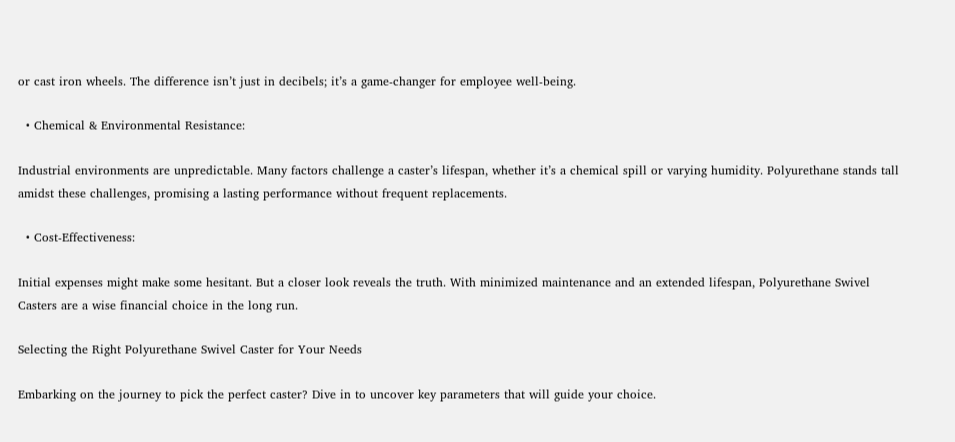or cast iron wheels. The difference isn’t just in decibels; it’s a game-changer for employee well-being.

  • Chemical & Environmental Resistance:

Industrial environments are unpredictable. Many factors challenge a caster’s lifespan, whether it’s a chemical spill or varying humidity. Polyurethane stands tall amidst these challenges, promising a lasting performance without frequent replacements.

  • Cost-Effectiveness:

Initial expenses might make some hesitant. But a closer look reveals the truth. With minimized maintenance and an extended lifespan, Polyurethane Swivel Casters are a wise financial choice in the long run.

Selecting the Right Polyurethane Swivel Caster for Your Needs

Embarking on the journey to pick the perfect caster? Dive in to uncover key parameters that will guide your choice.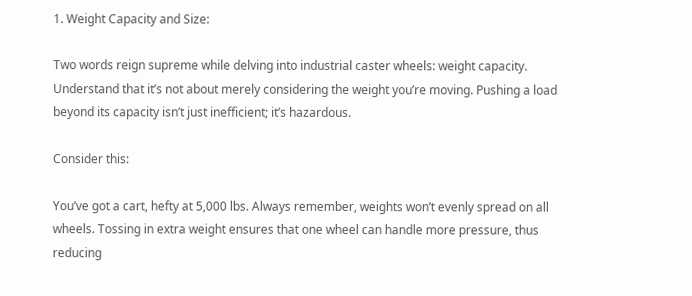1. Weight Capacity and Size:

Two words reign supreme while delving into industrial caster wheels: weight capacity. Understand that it’s not about merely considering the weight you’re moving. Pushing a load beyond its capacity isn’t just inefficient; it’s hazardous.

Consider this:

You’ve got a cart, hefty at 5,000 lbs. Always remember, weights won’t evenly spread on all wheels. Tossing in extra weight ensures that one wheel can handle more pressure, thus reducing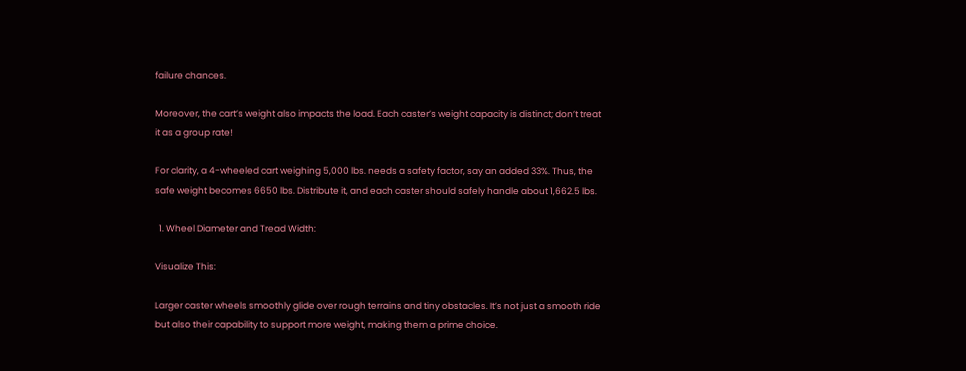failure chances.

Moreover, the cart’s weight also impacts the load. Each caster’s weight capacity is distinct; don’t treat it as a group rate!

For clarity, a 4-wheeled cart weighing 5,000 lbs. needs a safety factor, say an added 33%. Thus, the safe weight becomes 6650 lbs. Distribute it, and each caster should safely handle about 1,662.5 lbs.

  1. Wheel Diameter and Tread Width:

Visualize This:

Larger caster wheels smoothly glide over rough terrains and tiny obstacles. It’s not just a smooth ride but also their capability to support more weight, making them a prime choice.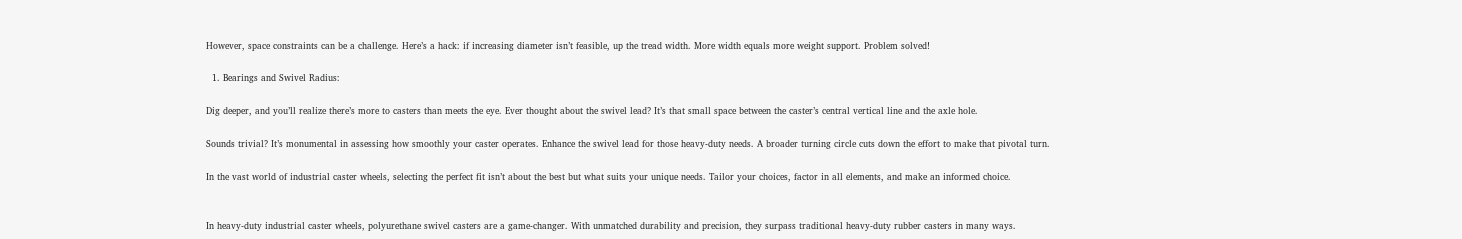However, space constraints can be a challenge. Here’s a hack: if increasing diameter isn’t feasible, up the tread width. More width equals more weight support. Problem solved!

  1. Bearings and Swivel Radius:

Dig deeper, and you’ll realize there’s more to casters than meets the eye. Ever thought about the swivel lead? It’s that small space between the caster’s central vertical line and the axle hole.

Sounds trivial? It’s monumental in assessing how smoothly your caster operates. Enhance the swivel lead for those heavy-duty needs. A broader turning circle cuts down the effort to make that pivotal turn.

In the vast world of industrial caster wheels, selecting the perfect fit isn’t about the best but what suits your unique needs. Tailor your choices, factor in all elements, and make an informed choice.


In heavy-duty industrial caster wheels, polyurethane swivel casters are a game-changer. With unmatched durability and precision, they surpass traditional heavy-duty rubber casters in many ways.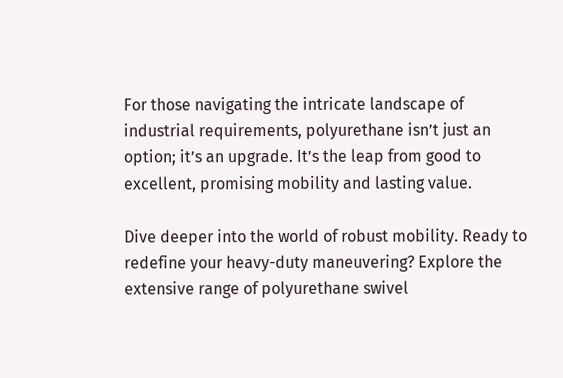For those navigating the intricate landscape of industrial requirements, polyurethane isn’t just an option; it’s an upgrade. It’s the leap from good to excellent, promising mobility and lasting value.

Dive deeper into the world of robust mobility. Ready to redefine your heavy-duty maneuvering? Explore the extensive range of polyurethane swivel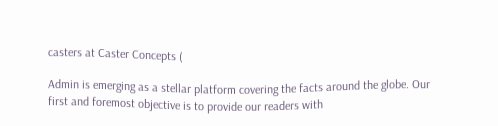casters at Caster Concepts (

Admin is emerging as a stellar platform covering the facts around the globe. Our first and foremost objective is to provide our readers with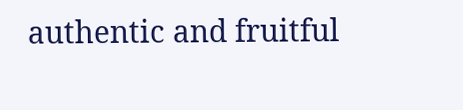authentic and fruitful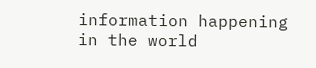information happening in the world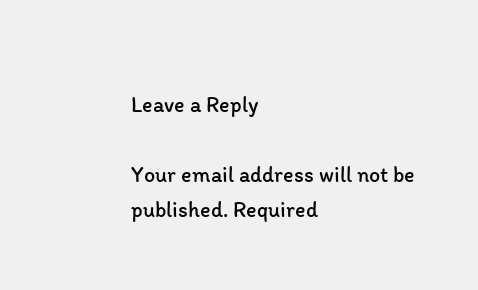Leave a Reply

Your email address will not be published. Required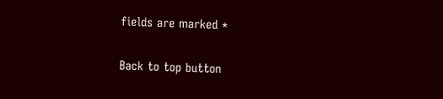fields are marked *

Back to top button